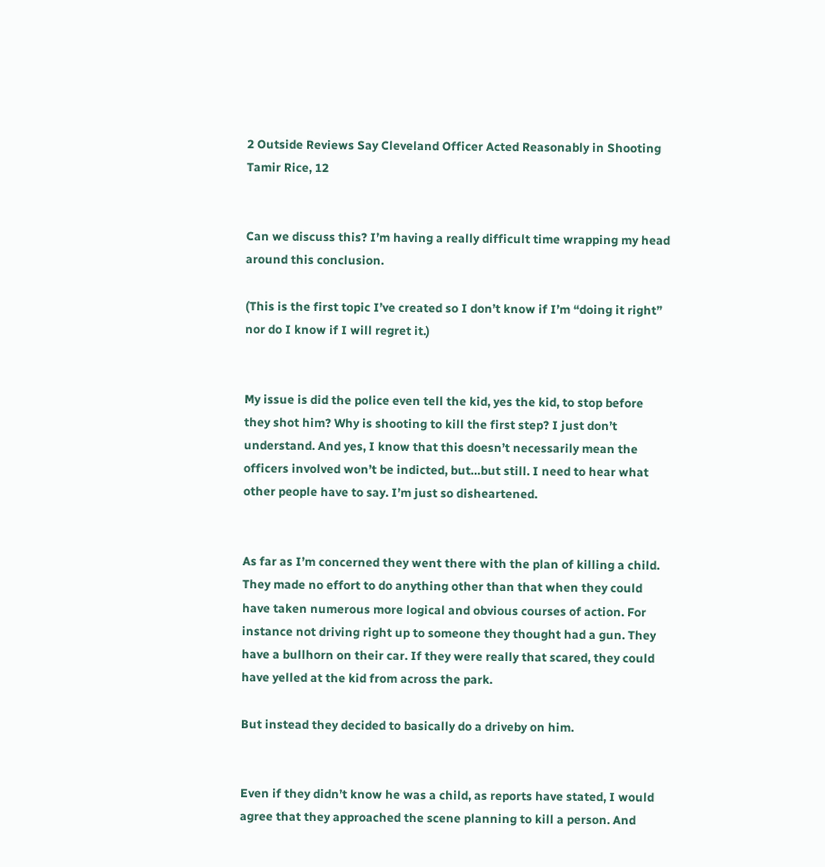2 Outside Reviews Say Cleveland Officer Acted Reasonably in Shooting Tamir Rice, 12


Can we discuss this? I’m having a really difficult time wrapping my head around this conclusion.

(This is the first topic I’ve created so I don’t know if I’m “doing it right” nor do I know if I will regret it.)


My issue is did the police even tell the kid, yes the kid, to stop before they shot him? Why is shooting to kill the first step? I just don’t understand. And yes, I know that this doesn’t necessarily mean the officers involved won’t be indicted, but…but still. I need to hear what other people have to say. I’m just so disheartened.


As far as I’m concerned they went there with the plan of killing a child. They made no effort to do anything other than that when they could have taken numerous more logical and obvious courses of action. For instance not driving right up to someone they thought had a gun. They have a bullhorn on their car. If they were really that scared, they could have yelled at the kid from across the park.

But instead they decided to basically do a driveby on him.


Even if they didn’t know he was a child, as reports have stated, I would agree that they approached the scene planning to kill a person. And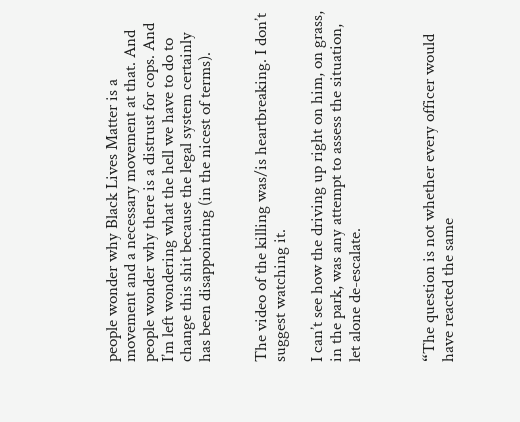people wonder why Black Lives Matter is a movement and a necessary movement at that. And people wonder why there is a distrust for cops. And I’m left wondering what the hell we have to do to change this shit because the legal system certainly has been disappointing (in the nicest of terms).


The video of the killing was/is heartbreaking. I don’t suggest watching it.

I can’t see how the driving up right on him, on grass, in the park, was any attempt to assess the situation, let alone de-escalate.



“The question is not whether every officer would have reacted the same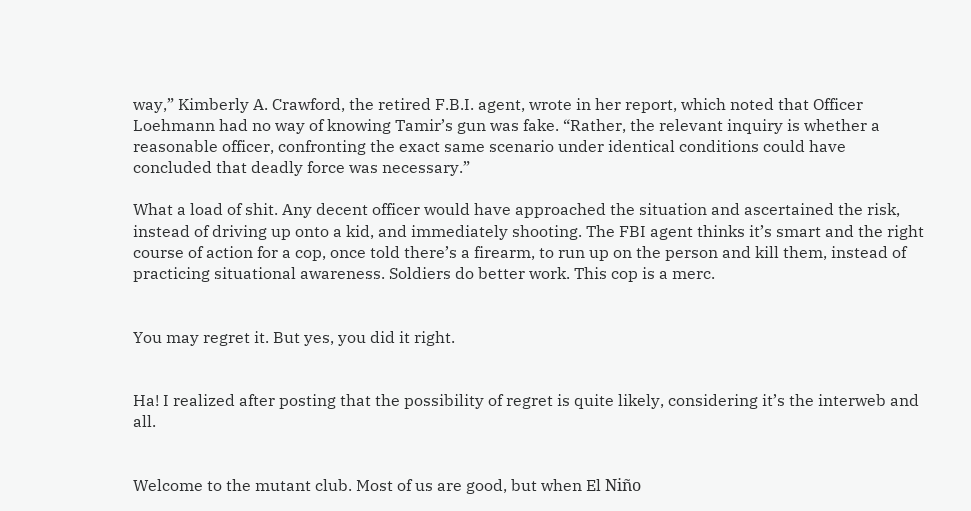way,” Kimberly A. Crawford, the retired F.B.I. agent, wrote in her report, which noted that Officer Loehmann had no way of knowing Tamir’s gun was fake. “Rather, the relevant inquiry is whether a reasonable officer, confronting the exact same scenario under identical conditions could have concluded that deadly force was necessary.”

What a load of shit. Any decent officer would have approached the situation and ascertained the risk, instead of driving up onto a kid, and immediately shooting. The FBI agent thinks it’s smart and the right course of action for a cop, once told there’s a firearm, to run up on the person and kill them, instead of practicing situational awareness. Soldiers do better work. This cop is a merc.


You may regret it. But yes, you did it right.


Ha! I realized after posting that the possibility of regret is quite likely, considering it’s the interweb and all.


Welcome to the mutant club. Most of us are good, but when El Niño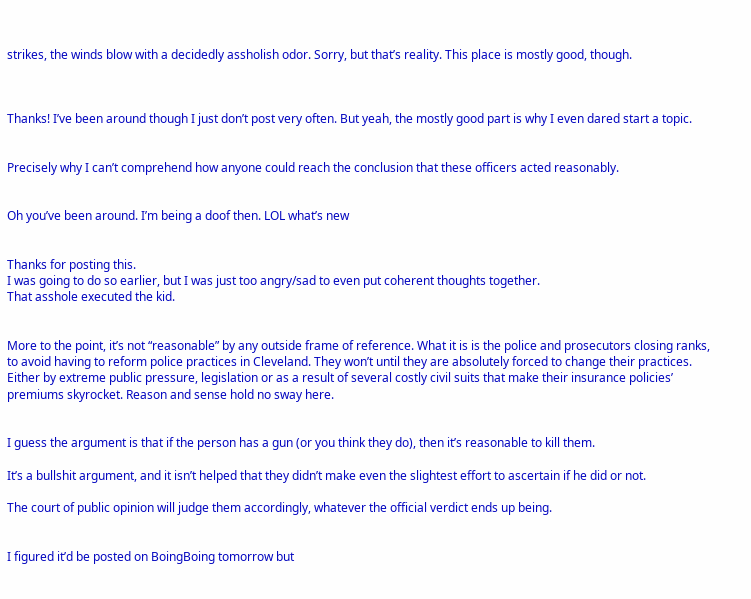strikes, the winds blow with a decidedly assholish odor. Sorry, but that’s reality. This place is mostly good, though.



Thanks! I’ve been around though I just don’t post very often. But yeah, the mostly good part is why I even dared start a topic.


Precisely why I can’t comprehend how anyone could reach the conclusion that these officers acted reasonably.


Oh you’ve been around. I’m being a doof then. LOL what’s new


Thanks for posting this.
I was going to do so earlier, but I was just too angry/sad to even put coherent thoughts together.
That asshole executed the kid.


More to the point, it’s not “reasonable” by any outside frame of reference. What it is is the police and prosecutors closing ranks, to avoid having to reform police practices in Cleveland. They won’t until they are absolutely forced to change their practices. Either by extreme public pressure, legislation or as a result of several costly civil suits that make their insurance policies’ premiums skyrocket. Reason and sense hold no sway here.


I guess the argument is that if the person has a gun (or you think they do), then it’s reasonable to kill them.

It’s a bullshit argument, and it isn’t helped that they didn’t make even the slightest effort to ascertain if he did or not.

The court of public opinion will judge them accordingly, whatever the official verdict ends up being.


I figured it’d be posted on BoingBoing tomorrow but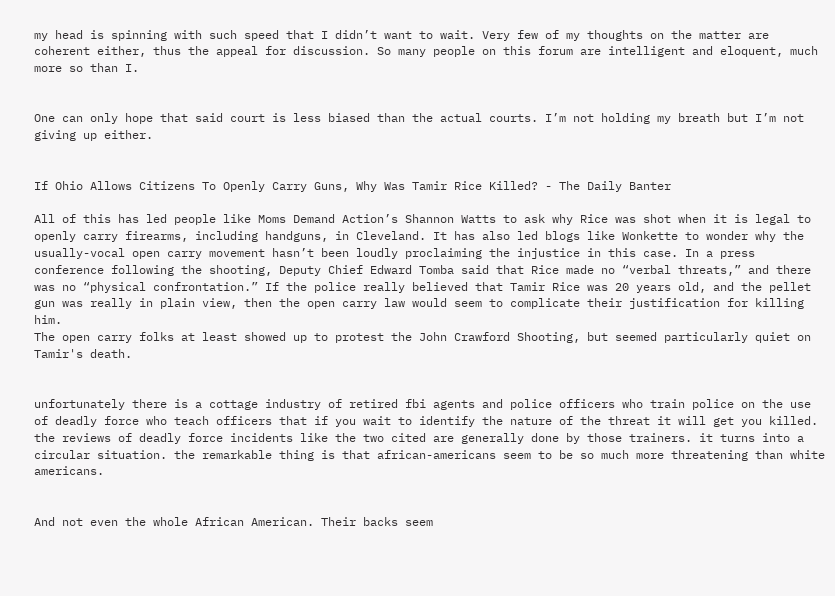my head is spinning with such speed that I didn’t want to wait. Very few of my thoughts on the matter are coherent either, thus the appeal for discussion. So many people on this forum are intelligent and eloquent, much more so than I.


One can only hope that said court is less biased than the actual courts. I’m not holding my breath but I’m not giving up either.


If Ohio Allows Citizens To Openly Carry Guns, Why Was Tamir Rice Killed? - The Daily Banter

All of this has led people like Moms Demand Action’s Shannon Watts to ask why Rice was shot when it is legal to openly carry firearms, including handguns, in Cleveland. It has also led blogs like Wonkette to wonder why the usually-vocal open carry movement hasn’t been loudly proclaiming the injustice in this case. In a press conference following the shooting, Deputy Chief Edward Tomba said that Rice made no “verbal threats,” and there was no “physical confrontation.” If the police really believed that Tamir Rice was 20 years old, and the pellet gun was really in plain view, then the open carry law would seem to complicate their justification for killing him.
The open carry folks at least showed up to protest the John Crawford Shooting, but seemed particularly quiet on Tamir's death.


unfortunately there is a cottage industry of retired fbi agents and police officers who train police on the use of deadly force who teach officers that if you wait to identify the nature of the threat it will get you killed. the reviews of deadly force incidents like the two cited are generally done by those trainers. it turns into a circular situation. the remarkable thing is that african-americans seem to be so much more threatening than white americans.


And not even the whole African American. Their backs seem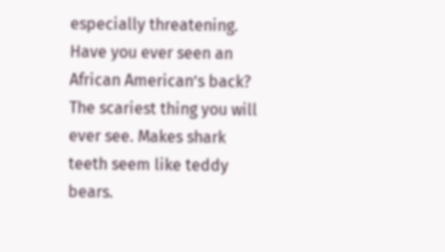especially threatening. Have you ever seen an African American’s back? The scariest thing you will ever see. Makes shark teeth seem like teddy bears.